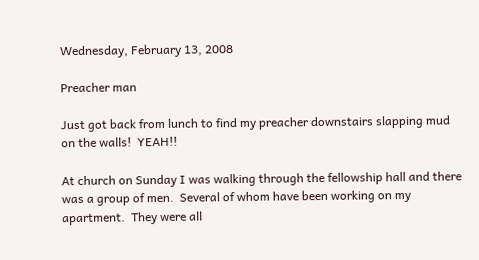Wednesday, February 13, 2008

Preacher man

Just got back from lunch to find my preacher downstairs slapping mud on the walls!  YEAH!!

At church on Sunday I was walking through the fellowship hall and there was a group of men.  Several of whom have been working on my apartment.  They were all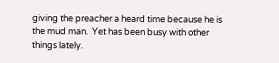giving the preacher a heard time because he is the mud man.  Yet has been busy with other things lately.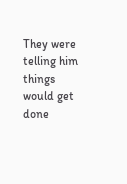They were telling him things would get done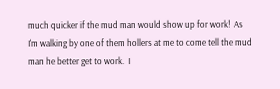much quicker if the mud man would show up for work!  As I'm walking by one of them hollers at me to come tell the mud man he better get to work.  I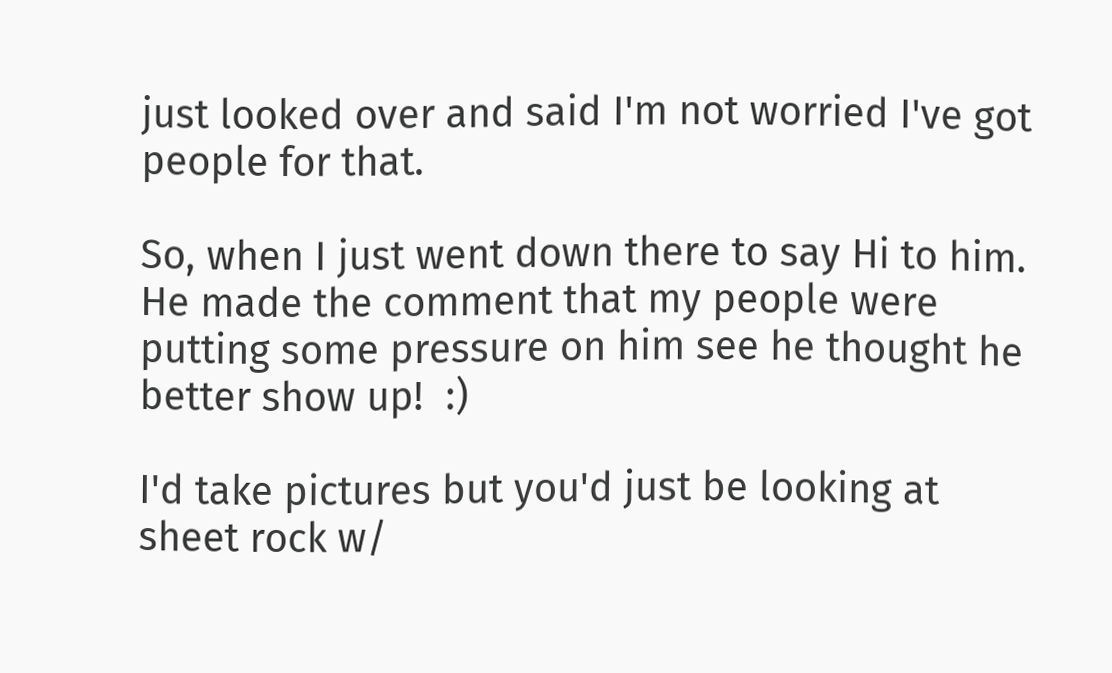just looked over and said I'm not worried I've got people for that.

So, when I just went down there to say Hi to him.  He made the comment that my people were putting some pressure on him see he thought he better show up!  :)

I'd take pictures but you'd just be looking at sheet rock w/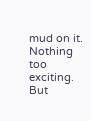mud on it.  Nothing too exciting.  But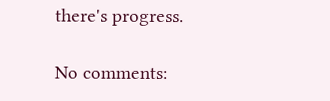there's progress.

No comments: